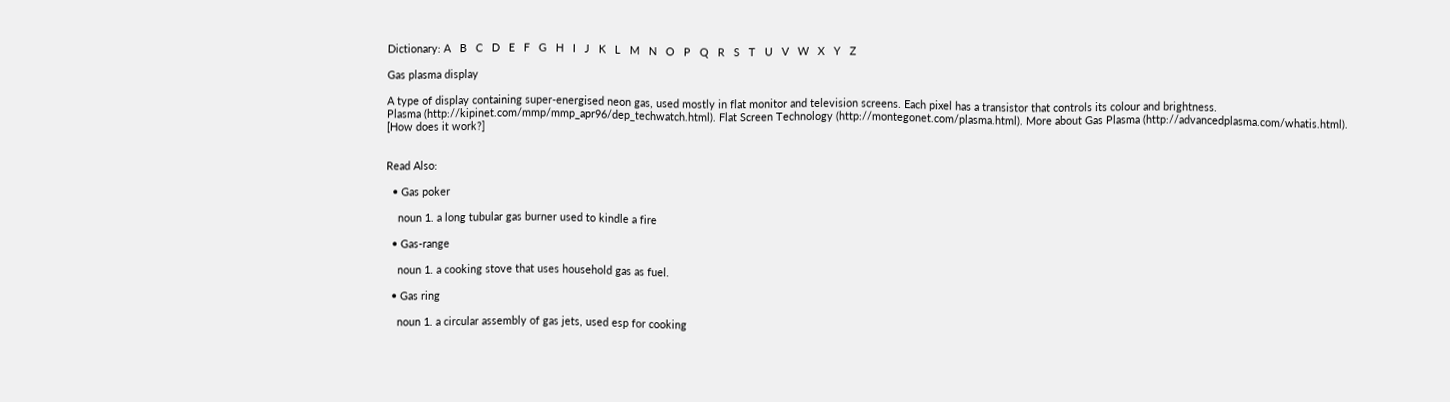Dictionary: A   B   C   D   E   F   G   H   I   J   K   L   M   N   O   P   Q   R   S   T   U   V   W   X   Y   Z

Gas plasma display

A type of display containing super-energised neon gas, used mostly in flat monitor and television screens. Each pixel has a transistor that controls its colour and brightness.
Plasma (http://kipinet.com/mmp/mmp_apr96/dep_techwatch.html). Flat Screen Technology (http://montegonet.com/plasma.html). More about Gas Plasma (http://advancedplasma.com/whatis.html).
[How does it work?]


Read Also:

  • Gas poker

    noun 1. a long tubular gas burner used to kindle a fire

  • Gas-range

    noun 1. a cooking stove that uses household gas as fuel.

  • Gas ring

    noun 1. a circular assembly of gas jets, used esp for cooking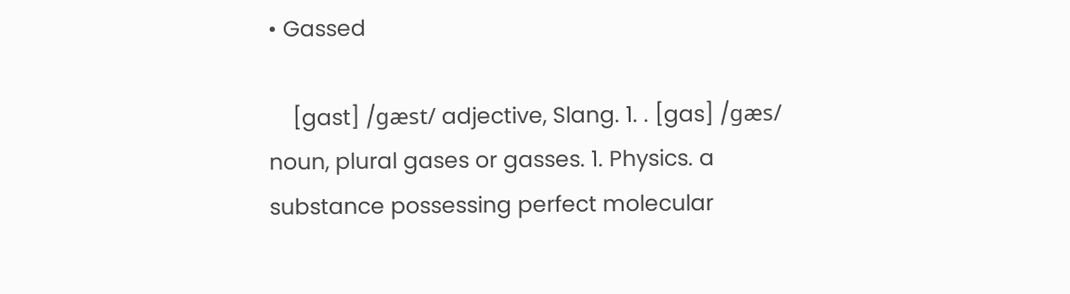• Gassed

    [gast] /gæst/ adjective, Slang. 1. . [gas] /gæs/ noun, plural gases or gasses. 1. Physics. a substance possessing perfect molecular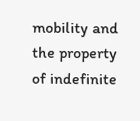mobility and the property of indefinite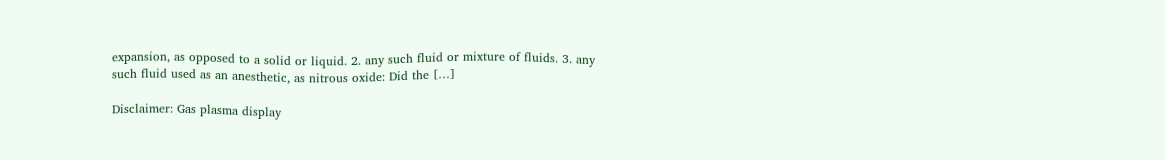expansion, as opposed to a solid or liquid. 2. any such fluid or mixture of fluids. 3. any such fluid used as an anesthetic, as nitrous oxide: Did the […]

Disclaimer: Gas plasma display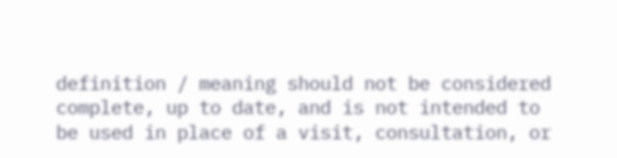definition / meaning should not be considered complete, up to date, and is not intended to be used in place of a visit, consultation, or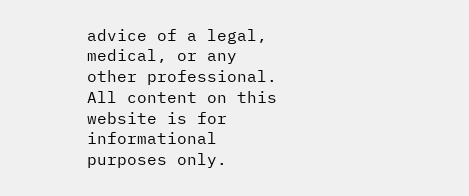advice of a legal, medical, or any other professional. All content on this website is for informational purposes only.